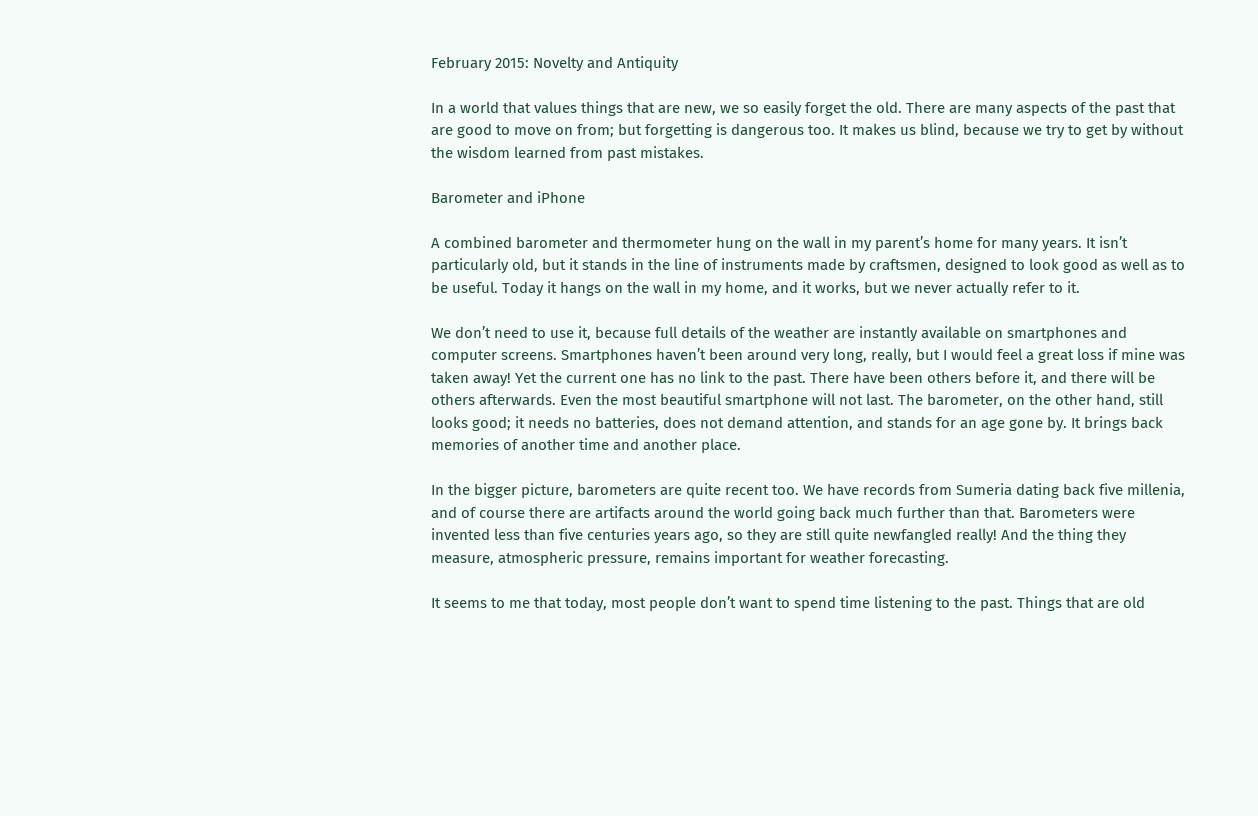February 2015: Novelty and Antiquity

In a world that values things that are new, we so easily forget the old. There are many aspects of the past that are good to move on from; but forgetting is dangerous too. It makes us blind, because we try to get by without the wisdom learned from past mistakes.

Barometer and iPhone

A combined barometer and thermometer hung on the wall in my parent’s home for many years. It isn’t particularly old, but it stands in the line of instruments made by craftsmen, designed to look good as well as to be useful. Today it hangs on the wall in my home, and it works, but we never actually refer to it.

We don’t need to use it, because full details of the weather are instantly available on smartphones and computer screens. Smartphones haven’t been around very long, really, but I would feel a great loss if mine was taken away! Yet the current one has no link to the past. There have been others before it, and there will be others afterwards. Even the most beautiful smartphone will not last. The barometer, on the other hand, still looks good; it needs no batteries, does not demand attention, and stands for an age gone by. It brings back memories of another time and another place.

In the bigger picture, barometers are quite recent too. We have records from Sumeria dating back five millenia, and of course there are artifacts around the world going back much further than that. Barometers were invented less than five centuries years ago, so they are still quite newfangled really! And the thing they measure, atmospheric pressure, remains important for weather forecasting.

It seems to me that today, most people don’t want to spend time listening to the past. Things that are old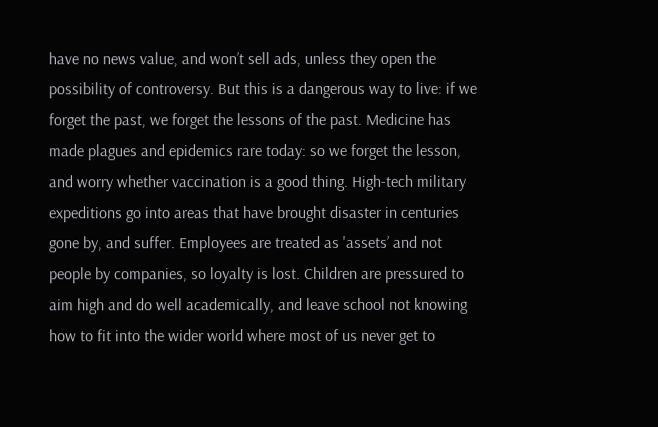have no news value, and won’t sell ads, unless they open the possibility of controversy. But this is a dangerous way to live: if we forget the past, we forget the lessons of the past. Medicine has made plagues and epidemics rare today: so we forget the lesson, and worry whether vaccination is a good thing. High-tech military expeditions go into areas that have brought disaster in centuries gone by, and suffer. Employees are treated as 'assets’ and not people by companies, so loyalty is lost. Children are pressured to aim high and do well academically, and leave school not knowing how to fit into the wider world where most of us never get to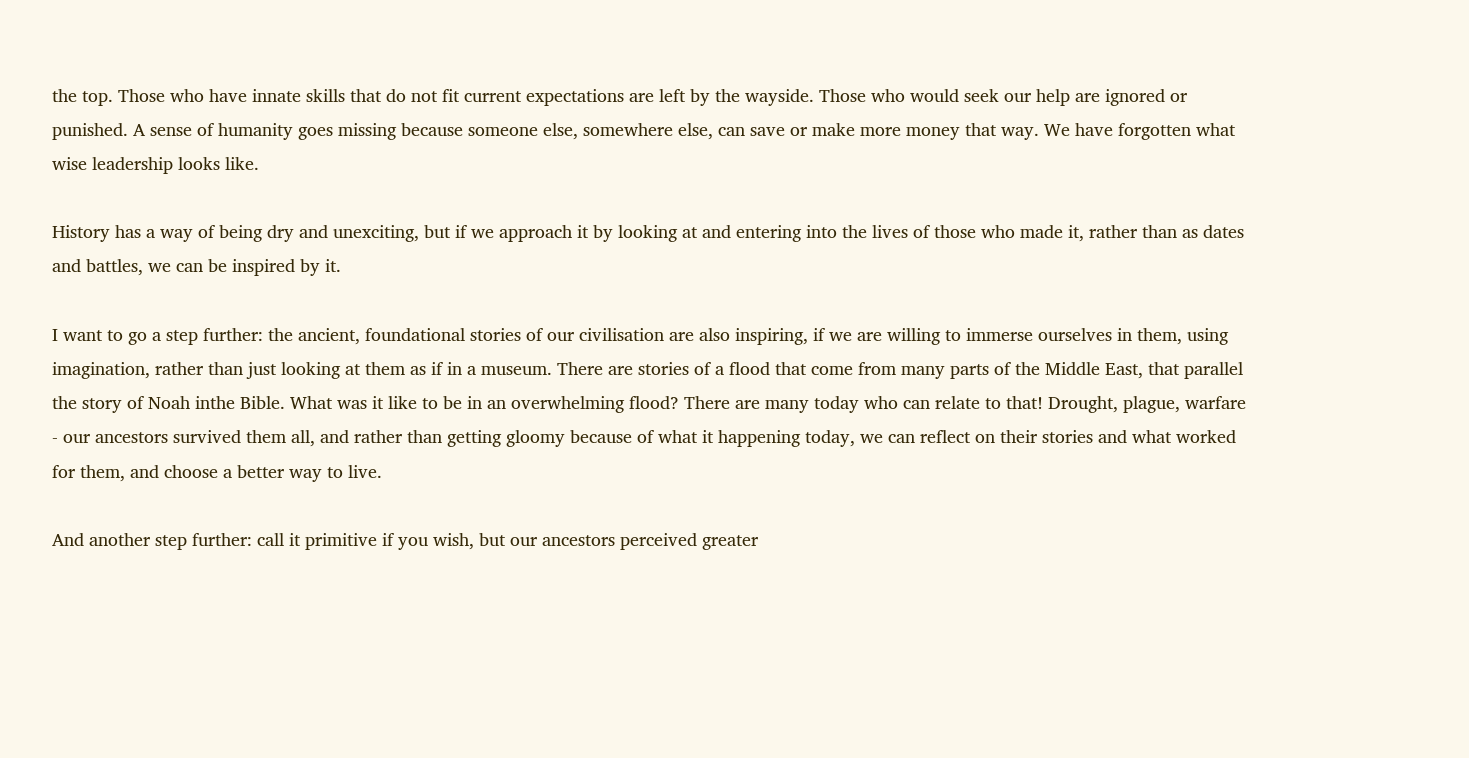the top. Those who have innate skills that do not fit current expectations are left by the wayside. Those who would seek our help are ignored or punished. A sense of humanity goes missing because someone else, somewhere else, can save or make more money that way. We have forgotten what wise leadership looks like.

History has a way of being dry and unexciting, but if we approach it by looking at and entering into the lives of those who made it, rather than as dates and battles, we can be inspired by it.

I want to go a step further: the ancient, foundational stories of our civilisation are also inspiring, if we are willing to immerse ourselves in them, using imagination, rather than just looking at them as if in a museum. There are stories of a flood that come from many parts of the Middle East, that parallel the story of Noah inthe Bible. What was it like to be in an overwhelming flood? There are many today who can relate to that! Drought, plague, warfare - our ancestors survived them all, and rather than getting gloomy because of what it happening today, we can reflect on their stories and what worked for them, and choose a better way to live.

And another step further: call it primitive if you wish, but our ancestors perceived greater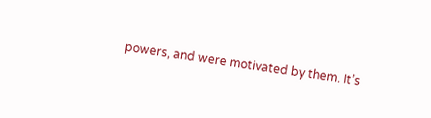powers, and were motivated by them. It’s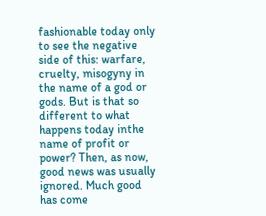fashionable today only to see the negative side of this: warfare, cruelty, misogyny in the name of a god or gods. But is that so different to what happens today inthe name of profit or power? Then, as now, good news was usually ignored. Much good has come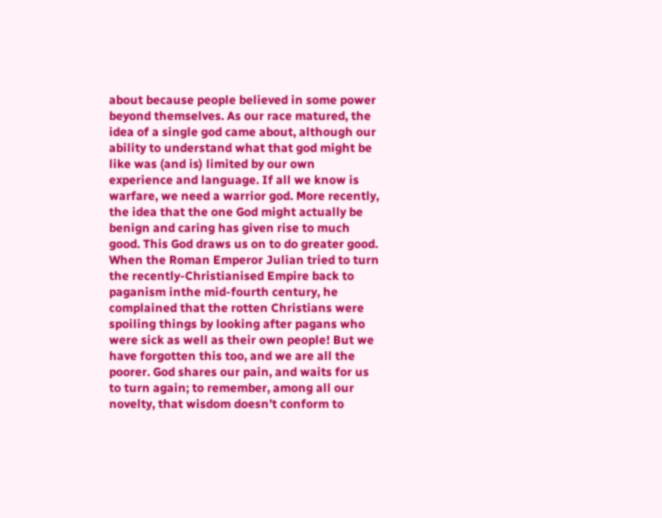about because people believed in some power beyond themselves. As our race matured, the idea of a single god came about, although our ability to understand what that god might be like was (and is) limited by our own experience and language. If all we know is warfare, we need a warrior god. More recently, the idea that the one God might actually be benign and caring has given rise to much good. This God draws us on to do greater good. When the Roman Emperor Julian tried to turn the recently-Christianised Empire back to paganism inthe mid-fourth century, he complained that the rotten Christians were spoiling things by looking after pagans who were sick as well as their own people! But we have forgotten this too, and we are all the poorer. God shares our pain, and waits for us to turn again; to remember, among all our novelty, that wisdom doesn’t conform to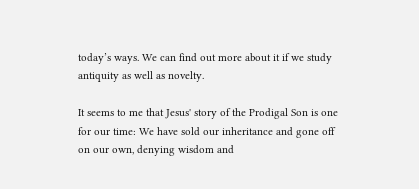today’s ways. We can find out more about it if we study antiquity as well as novelty.

It seems to me that Jesus' story of the Prodigal Son is one for our time: We have sold our inheritance and gone off on our own, denying wisdom and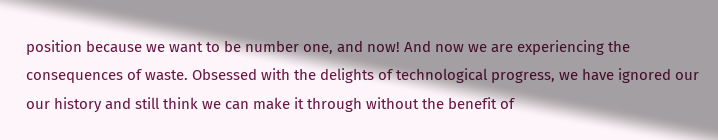position because we want to be number one, and now! And now we are experiencing the consequences of waste. Obsessed with the delights of technological progress, we have ignored our our history and still think we can make it through without the benefit of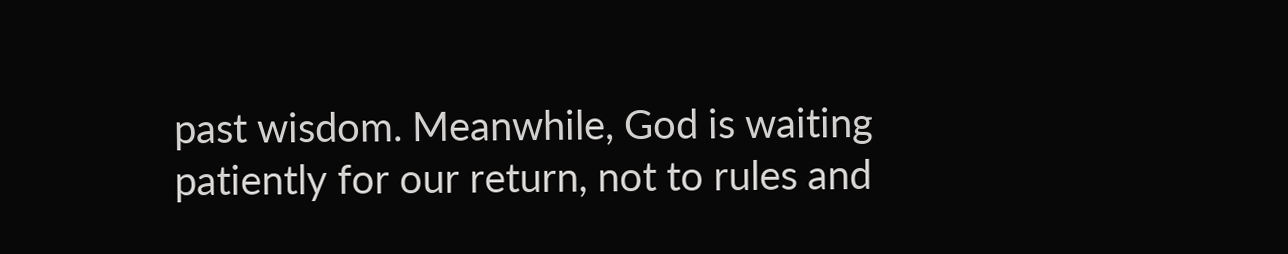past wisdom. Meanwhile, God is waiting patiently for our return, not to rules and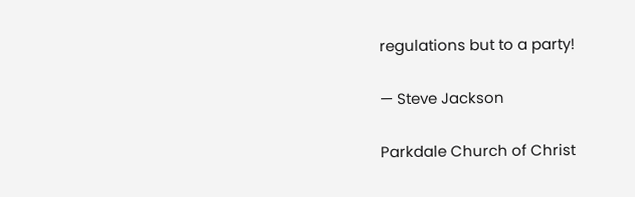regulations but to a party!

— Steve Jackson

Parkdale Church of Christ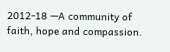2012-18 —A community of faith, hope and compassion.